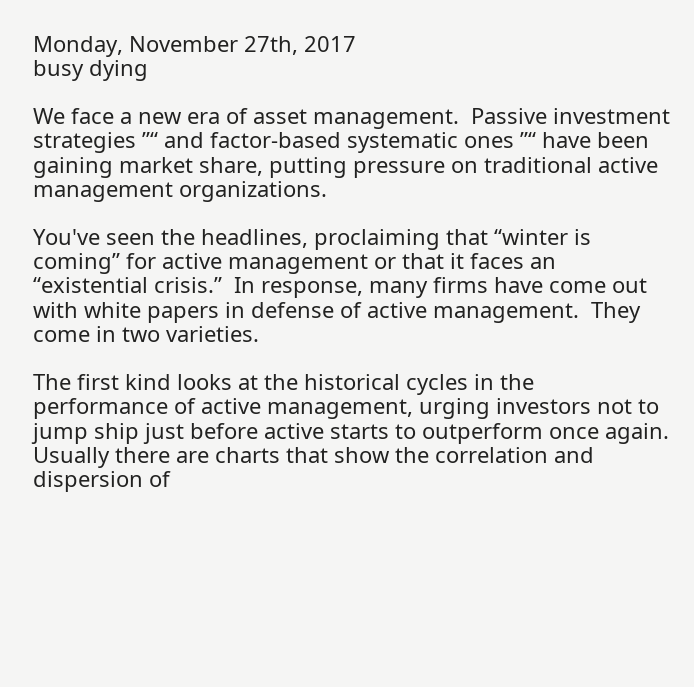Monday, November 27th, 2017
busy dying

We face a new era of asset management.  Passive investment strategies ”“ and factor-based systematic ones ”“ have been gaining market share, putting pressure on traditional active management organizations.

You've seen the headlines, proclaiming that “winter is coming” for active management or that it faces an “existential crisis.”  In response, many firms have come out with white papers in defense of active management.  They come in two varieties.

The first kind looks at the historical cycles in the performance of active management, urging investors not to jump ship just before active starts to outperform once again.  Usually there are charts that show the correlation and dispersion of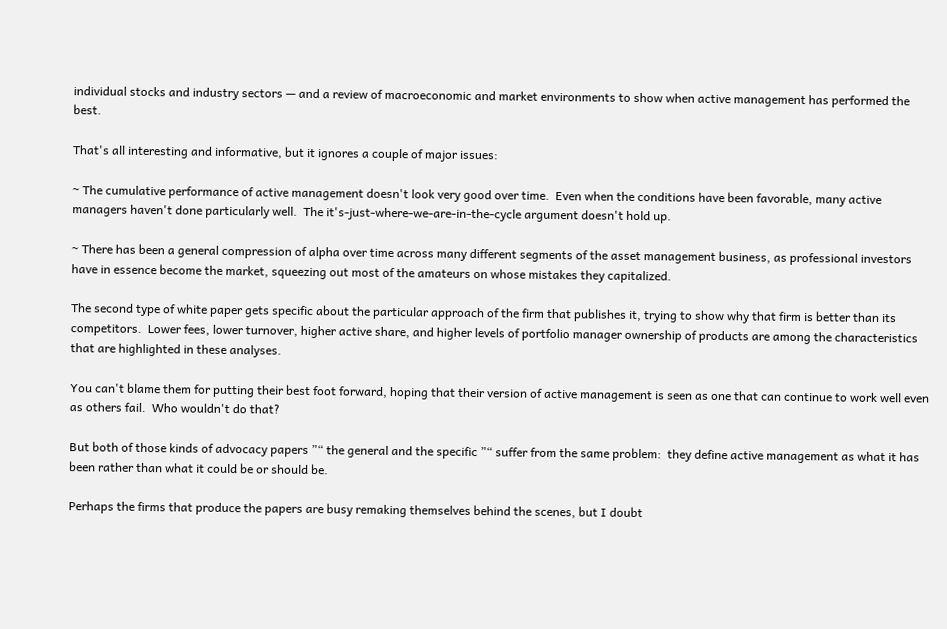individual stocks and industry sectors — and a review of macroeconomic and market environments to show when active management has performed the best.

That's all interesting and informative, but it ignores a couple of major issues:

~ The cumulative performance of active management doesn't look very good over time.  Even when the conditions have been favorable, many active managers haven't done particularly well.  The it's-just-where-we-are-in-the-cycle argument doesn't hold up.

~ There has been a general compression of alpha over time across many different segments of the asset management business, as professional investors have in essence become the market, squeezing out most of the amateurs on whose mistakes they capitalized.

The second type of white paper gets specific about the particular approach of the firm that publishes it, trying to show why that firm is better than its competitors.  Lower fees, lower turnover, higher active share, and higher levels of portfolio manager ownership of products are among the characteristics that are highlighted in these analyses.

You can't blame them for putting their best foot forward, hoping that their version of active management is seen as one that can continue to work well even as others fail.  Who wouldn't do that?

But both of those kinds of advocacy papers ”“ the general and the specific ”“ suffer from the same problem:  they define active management as what it has been rather than what it could be or should be.

Perhaps the firms that produce the papers are busy remaking themselves behind the scenes, but I doubt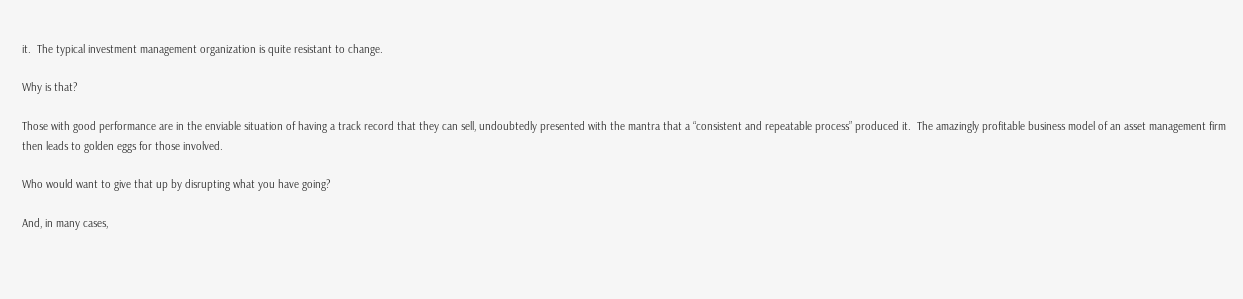it.  The typical investment management organization is quite resistant to change.

Why is that?

Those with good performance are in the enviable situation of having a track record that they can sell, undoubtedly presented with the mantra that a “consistent and repeatable process” produced it.  The amazingly profitable business model of an asset management firm then leads to golden eggs for those involved.

Who would want to give that up by disrupting what you have going?

And, in many cases,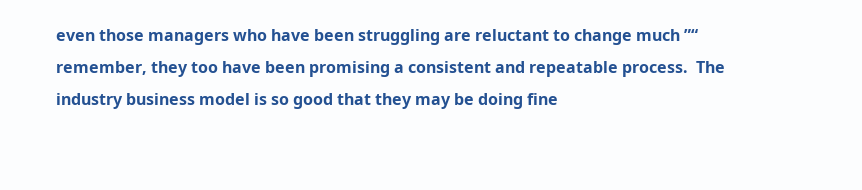even those managers who have been struggling are reluctant to change much ”“ remember, they too have been promising a consistent and repeatable process.  The industry business model is so good that they may be doing fine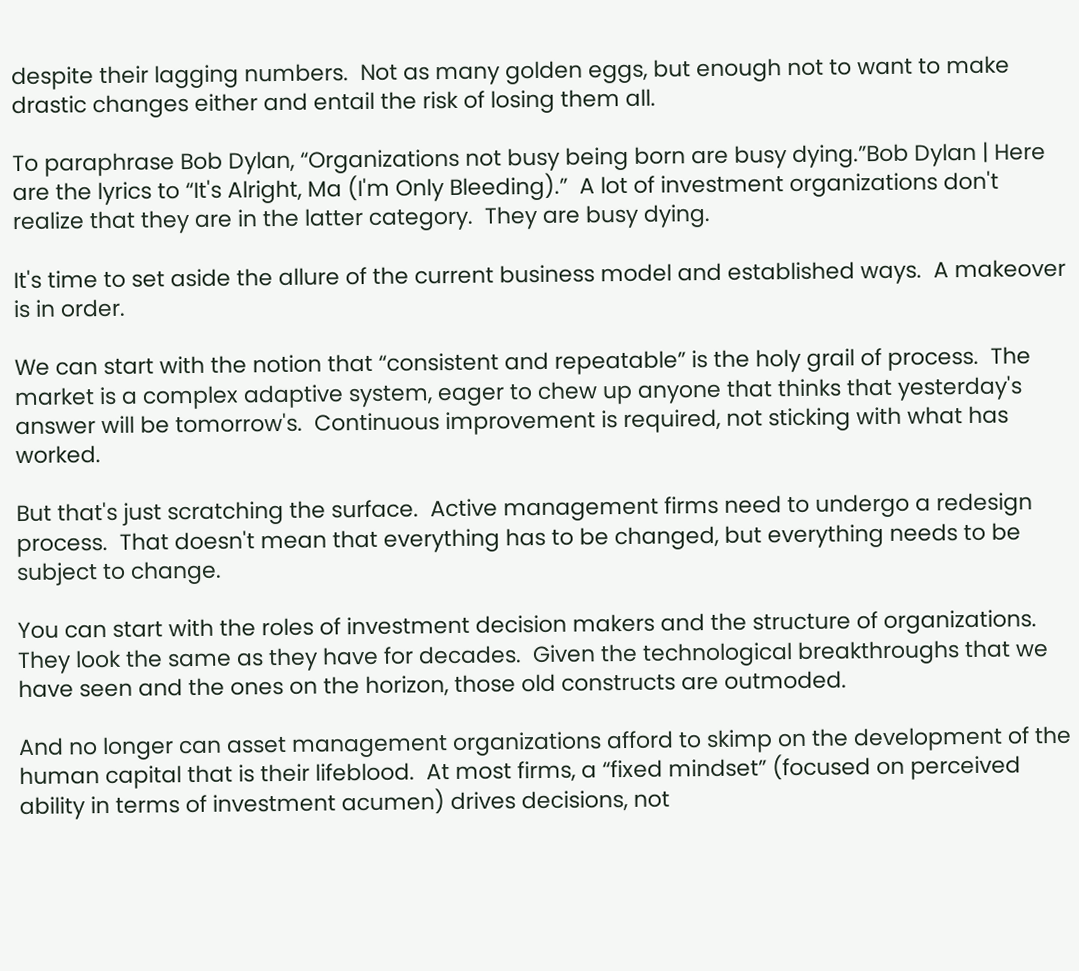despite their lagging numbers.  Not as many golden eggs, but enough not to want to make drastic changes either and entail the risk of losing them all.

To paraphrase Bob Dylan, “Organizations not busy being born are busy dying.”Bob Dylan | Here are the lyrics to “It's Alright, Ma (I'm Only Bleeding).”  A lot of investment organizations don't realize that they are in the latter category.  They are busy dying.

It's time to set aside the allure of the current business model and established ways.  A makeover is in order.

We can start with the notion that “consistent and repeatable” is the holy grail of process.  The market is a complex adaptive system, eager to chew up anyone that thinks that yesterday's answer will be tomorrow's.  Continuous improvement is required, not sticking with what has worked.

But that's just scratching the surface.  Active management firms need to undergo a redesign process.  That doesn't mean that everything has to be changed, but everything needs to be subject to change.

You can start with the roles of investment decision makers and the structure of organizations.  They look the same as they have for decades.  Given the technological breakthroughs that we have seen and the ones on the horizon, those old constructs are outmoded.

And no longer can asset management organizations afford to skimp on the development of the human capital that is their lifeblood.  At most firms, a “fixed mindset” (focused on perceived ability in terms of investment acumen) drives decisions, not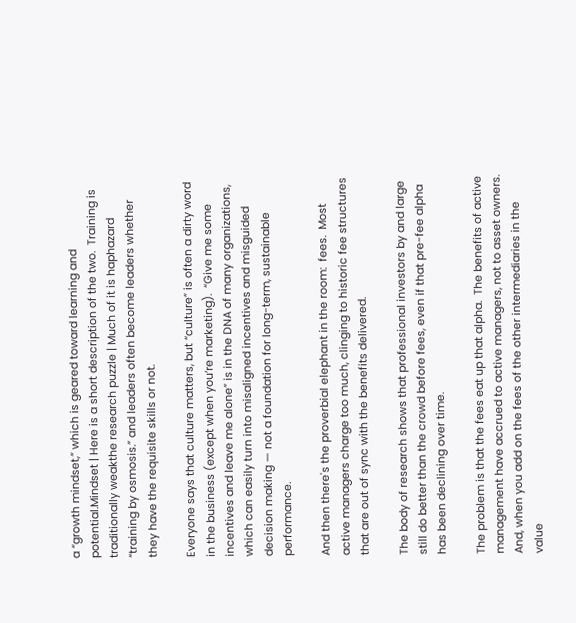a “growth mindset,” which is geared toward learning and potential.Mindset | Here is a short description of the two.  Training is traditionally weakthe research puzzle | Much of it is haphazard “training by osmosis.” and leaders often become leaders whether they have the requisite skills or not.

Everyone says that culture matters, but “culture” is often a dirty word in the business (except when you’re marketing).  “Give me some incentives and leave me alone” is in the DNA of many organizations, which can easily turn into misaligned incentives and misguided decision making — not a foundation for long-term, sustainable performance.

And then there's the proverbial elephant in the room:  fees.  Most active managers charge too much, clinging to historic fee structures that are out of sync with the benefits delivered.

The body of research shows that professional investors by and large still do better than the crowd before fees, even if that pre-fee alpha has been declining over time.

The problem is that the fees eat up that alpha.  The benefits of active management have accrued to active managers, not to asset owners.  And, when you add on the fees of the other intermediaries in the value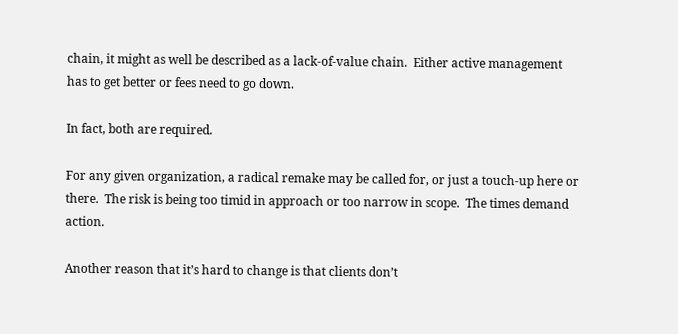chain, it might as well be described as a lack-of-value chain.  Either active management has to get better or fees need to go down.

In fact, both are required.

For any given organization, a radical remake may be called for, or just a touch-up here or there.  The risk is being too timid in approach or too narrow in scope.  The times demand action.

Another reason that it’s hard to change is that clients don’t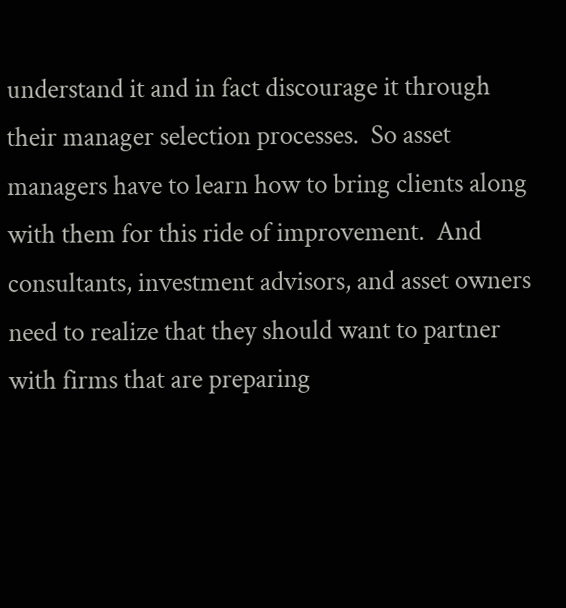understand it and in fact discourage it through their manager selection processes.  So asset managers have to learn how to bring clients along with them for this ride of improvement.  And consultants, investment advisors, and asset owners need to realize that they should want to partner with firms that are preparing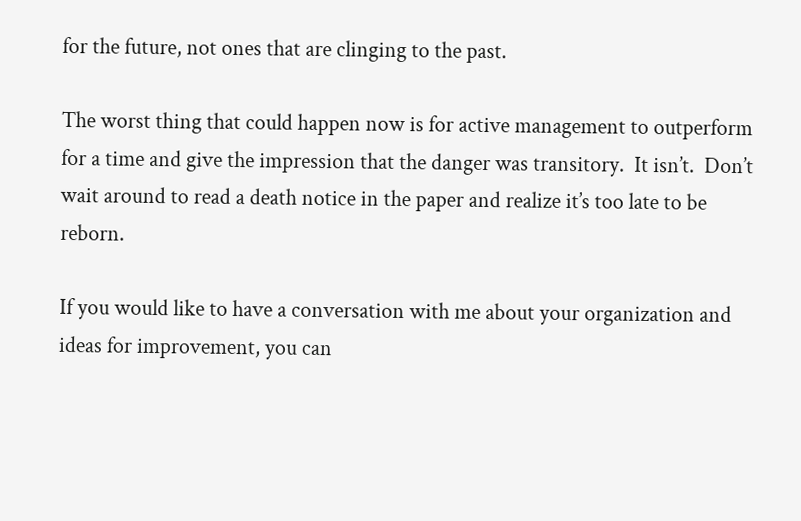for the future, not ones that are clinging to the past.

The worst thing that could happen now is for active management to outperform for a time and give the impression that the danger was transitory.  It isn’t.  Don’t wait around to read a death notice in the paper and realize it’s too late to be reborn.

If you would like to have a conversation with me about your organization and ideas for improvement, you can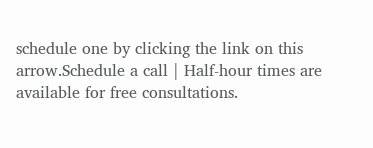schedule one by clicking the link on this arrow.Schedule a call | Half-hour times are available for free consultations.